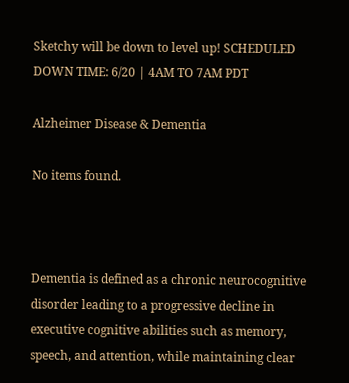Sketchy will be down to level up! SCHEDULED DOWN TIME: 6/20 | 4AM TO 7AM PDT

Alzheimer Disease & Dementia

No items found.



Dementia is defined as a chronic neurocognitive disorder leading to a progressive decline in executive cognitive abilities such as memory, speech, and attention, while maintaining clear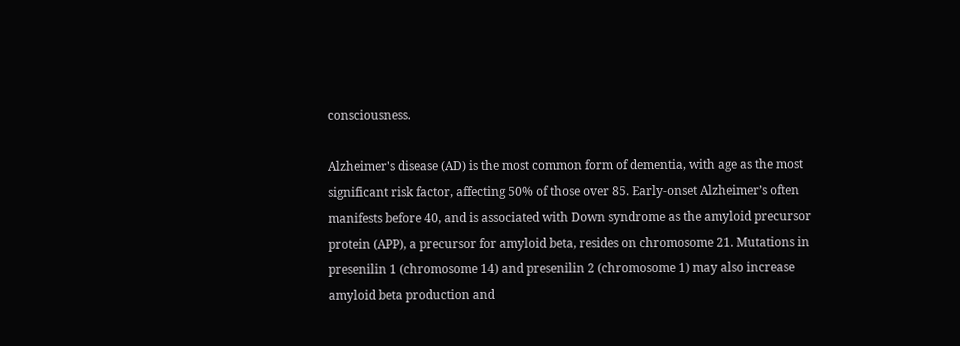consciousness.

Alzheimer's disease (AD) is the most common form of dementia, with age as the most significant risk factor, affecting 50% of those over 85. Early-onset Alzheimer’s often manifests before 40, and is associated with Down syndrome as the amyloid precursor protein (APP), a precursor for amyloid beta, resides on chromosome 21. Mutations in presenilin 1 (chromosome 14) and presenilin 2 (chromosome 1) may also increase amyloid beta production and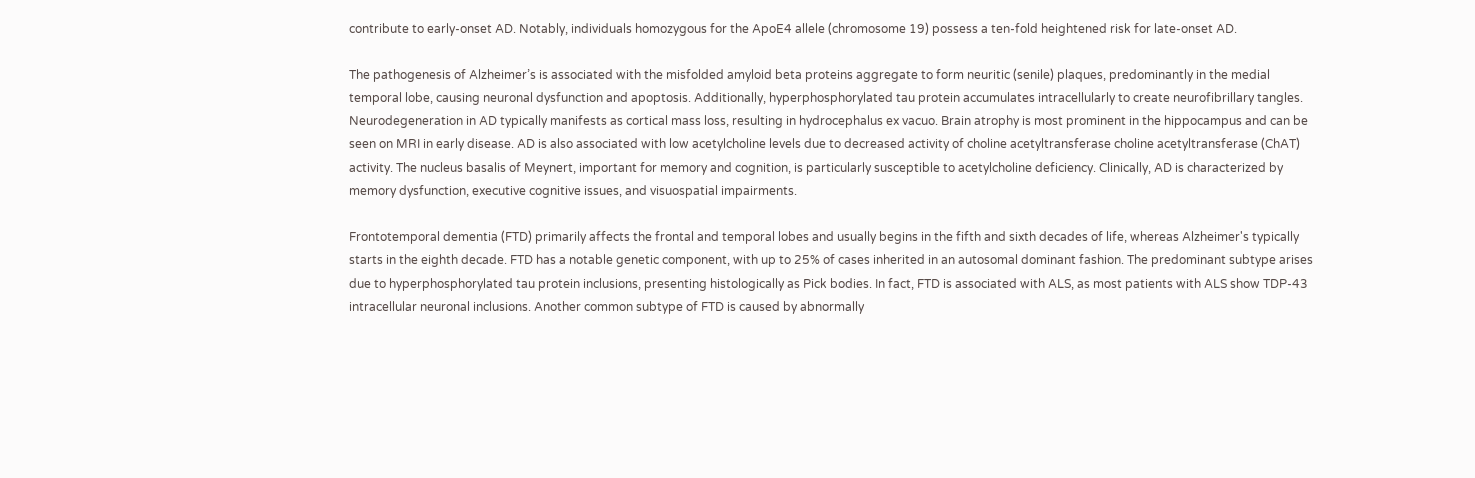contribute to early-onset AD. Notably, individuals homozygous for the ApoE4 allele (chromosome 19) possess a ten-fold heightened risk for late-onset AD.

The pathogenesis of Alzheimer’s is associated with the misfolded amyloid beta proteins aggregate to form neuritic (senile) plaques, predominantly in the medial temporal lobe, causing neuronal dysfunction and apoptosis. Additionally, hyperphosphorylated tau protein accumulates intracellularly to create neurofibrillary tangles. Neurodegeneration in AD typically manifests as cortical mass loss, resulting in hydrocephalus ex vacuo. Brain atrophy is most prominent in the hippocampus and can be seen on MRI in early disease. AD is also associated with low acetylcholine levels due to decreased activity of choline acetyltransferase choline acetyltransferase (ChAT) activity. The nucleus basalis of Meynert, important for memory and cognition, is particularly susceptible to acetylcholine deficiency. Clinically, AD is characterized by memory dysfunction, executive cognitive issues, and visuospatial impairments.

Frontotemporal dementia (FTD) primarily affects the frontal and temporal lobes and usually begins in the fifth and sixth decades of life, whereas Alzheimer's typically starts in the eighth decade. FTD has a notable genetic component, with up to 25% of cases inherited in an autosomal dominant fashion. The predominant subtype arises due to hyperphosphorylated tau protein inclusions, presenting histologically as Pick bodies. In fact, FTD is associated with ALS, as most patients with ALS show TDP-43 intracellular neuronal inclusions. Another common subtype of FTD is caused by abnormally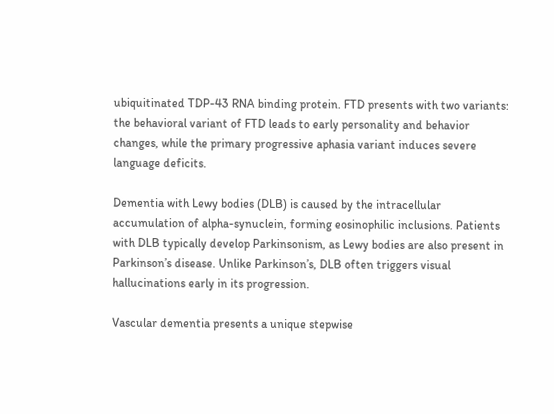ubiquitinated TDP-43 RNA binding protein. FTD presents with two variants: the behavioral variant of FTD leads to early personality and behavior changes, while the primary progressive aphasia variant induces severe language deficits.

Dementia with Lewy bodies (DLB) is caused by the intracellular accumulation of alpha-synuclein, forming eosinophilic inclusions. Patients with DLB typically develop Parkinsonism, as Lewy bodies are also present in Parkinson’s disease. Unlike Parkinson’s, DLB often triggers visual hallucinations early in its progression.

Vascular dementia presents a unique stepwise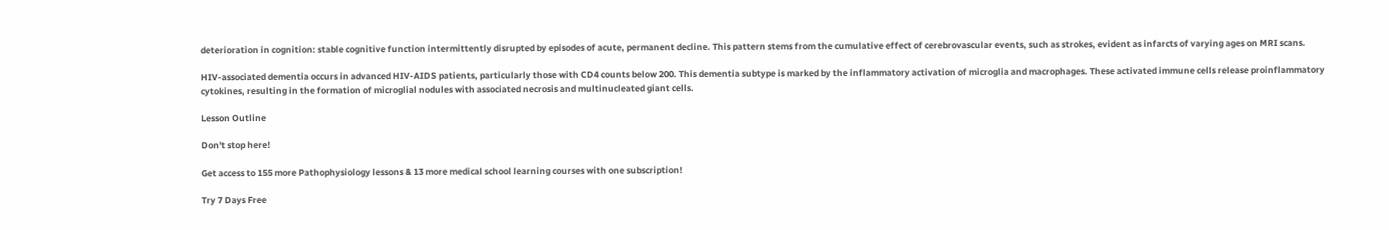deterioration in cognition: stable cognitive function intermittently disrupted by episodes of acute, permanent decline. This pattern stems from the cumulative effect of cerebrovascular events, such as strokes, evident as infarcts of varying ages on MRI scans.

HIV-associated dementia occurs in advanced HIV-AIDS patients, particularly those with CD4 counts below 200. This dementia subtype is marked by the inflammatory activation of microglia and macrophages. These activated immune cells release proinflammatory cytokines, resulting in the formation of microglial nodules with associated necrosis and multinucleated giant cells.

Lesson Outline

Don't stop here!

Get access to 155 more Pathophysiology lessons & 13 more medical school learning courses with one subscription!

Try 7 Days Free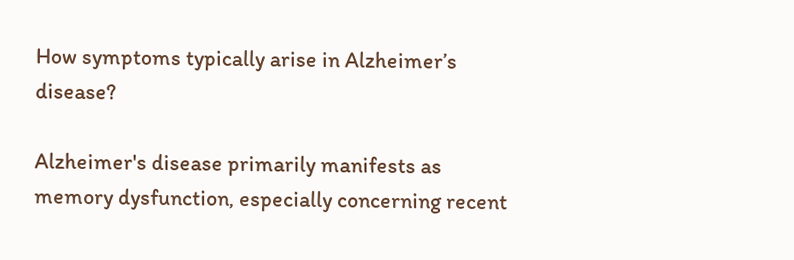How symptoms typically arise in Alzheimer’s disease?

Alzheimer's disease primarily manifests as memory dysfunction, especially concerning recent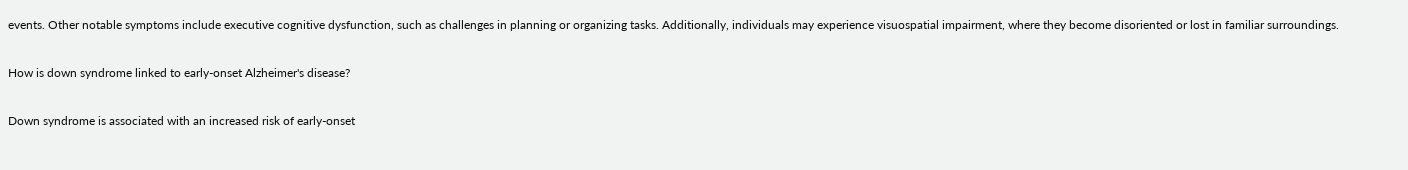events. Other notable symptoms include executive cognitive dysfunction, such as challenges in planning or organizing tasks. Additionally, individuals may experience visuospatial impairment, where they become disoriented or lost in familiar surroundings.

How is down syndrome linked to early-onset Alzheimer's disease?

Down syndrome is associated with an increased risk of early-onset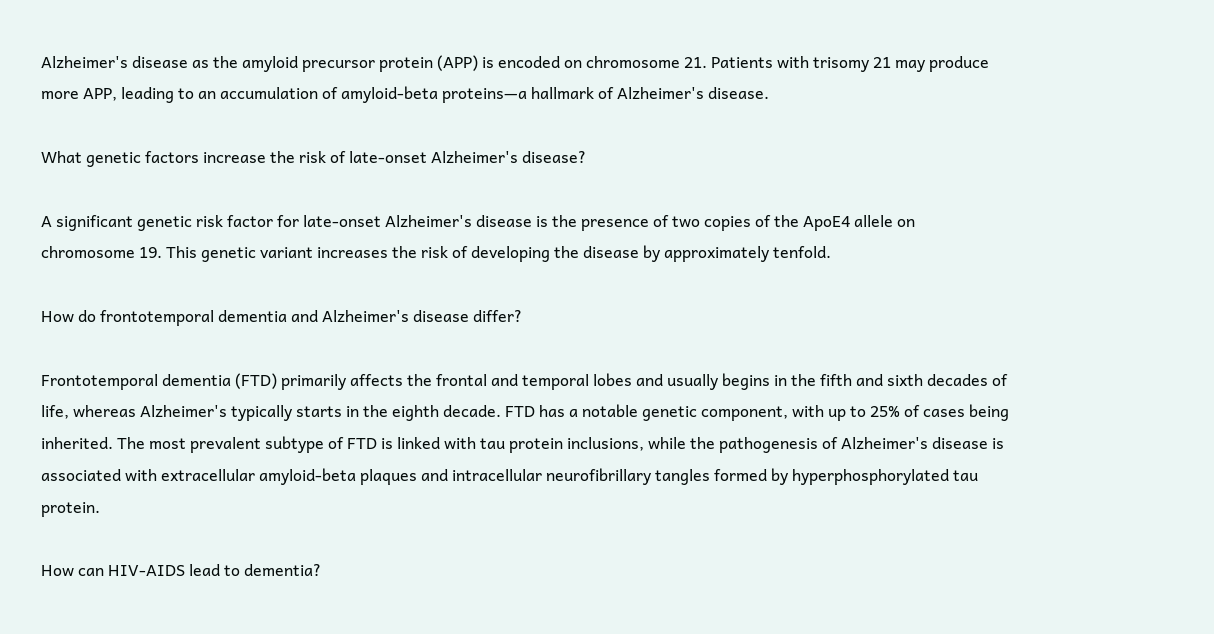Alzheimer's disease as the amyloid precursor protein (APP) is encoded on chromosome 21. Patients with trisomy 21 may produce more APP, leading to an accumulation of amyloid-beta proteins—a hallmark of Alzheimer's disease.

What genetic factors increase the risk of late-onset Alzheimer's disease?

A significant genetic risk factor for late-onset Alzheimer's disease is the presence of two copies of the ApoE4 allele on chromosome 19. This genetic variant increases the risk of developing the disease by approximately tenfold.

How do frontotemporal dementia and Alzheimer's disease differ?

Frontotemporal dementia (FTD) primarily affects the frontal and temporal lobes and usually begins in the fifth and sixth decades of life, whereas Alzheimer's typically starts in the eighth decade. FTD has a notable genetic component, with up to 25% of cases being inherited. The most prevalent subtype of FTD is linked with tau protein inclusions, while the pathogenesis of Alzheimer's disease is associated with extracellular amyloid-beta plaques and intracellular neurofibrillary tangles formed by hyperphosphorylated tau protein.

How can HIV-AIDS lead to dementia?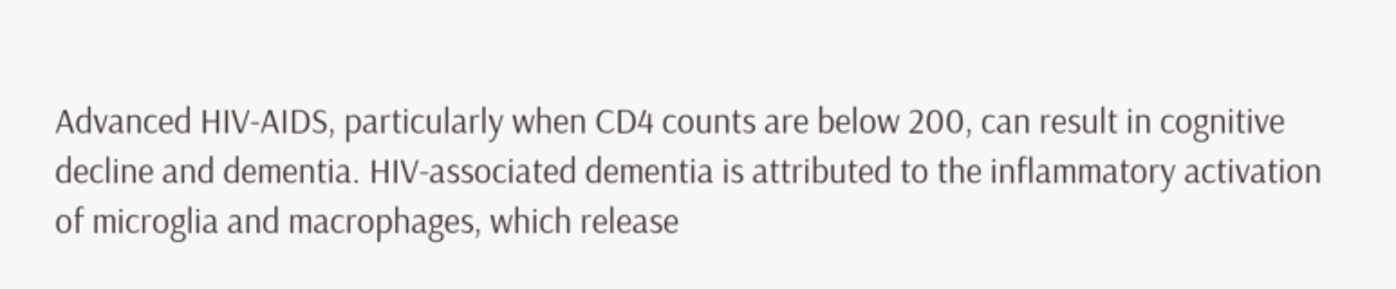Advanced HIV-AIDS, particularly when CD4 counts are below 200, can result in cognitive decline and dementia. HIV-associated dementia is attributed to the inflammatory activation of microglia and macrophages, which release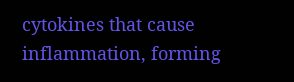cytokines that cause inflammation, forming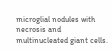microglial nodules with necrosis and multinucleated giant cells.